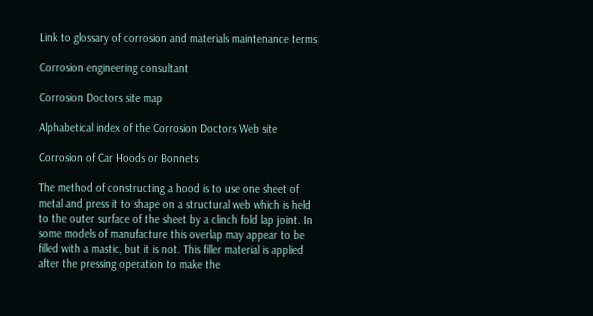Link to glossary of corrosion and materials maintenance terms

Corrosion engineering consultant

Corrosion Doctors site map

Alphabetical index of the Corrosion Doctors Web site

Corrosion of Car Hoods or Bonnets

The method of constructing a hood is to use one sheet of metal and press it to shape on a structural web which is held to the outer surface of the sheet by a clinch fold lap joint. In some models of manufacture this overlap may appear to be filled with a mastic, but it is not. This filler material is applied after the pressing operation to make the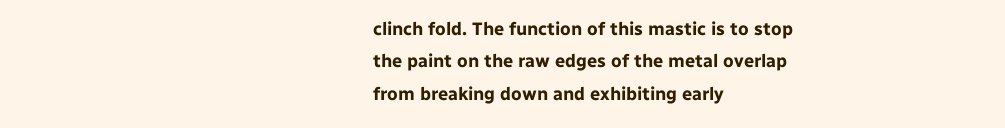clinch fold. The function of this mastic is to stop the paint on the raw edges of the metal overlap from breaking down and exhibiting early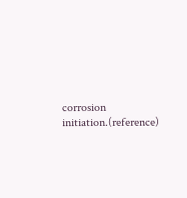corrosion initiation.(reference)